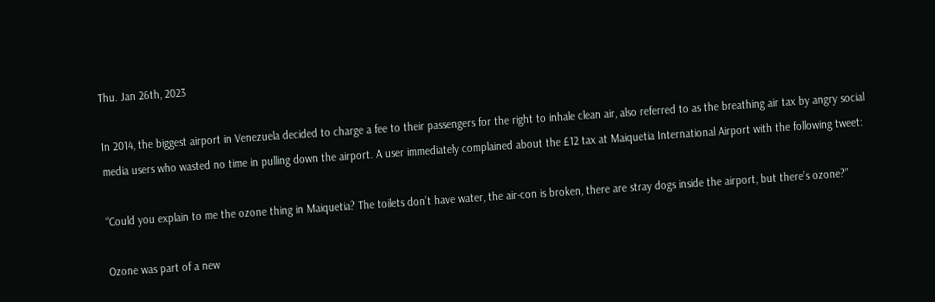Thu. Jan 26th, 2023

In 2014, the biggest airport in Venezuela decided to charge a fee to their passengers for the right to inhale clean air, also referred to as the breathing air tax by angry social media users who wasted no time in pulling down the airport. A user immediately complained about the £12 tax at Maiquetia International Airport with the following tweet:

“Could you explain to me the ozone thing in Maiquetia? The toilets don’t have water, the air-con is broken, there are stray dogs inside the airport, but there’s ozone?”

Ozone was part of a new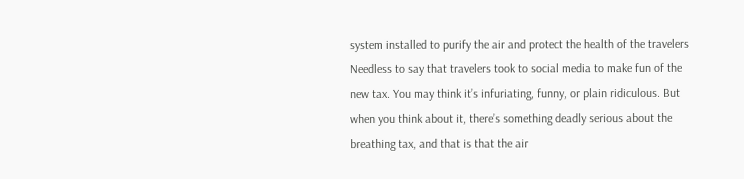system installed to purify the air and protect the health of the travelers Needless to say that travelers took to social media to make fun of the new tax. You may think it’s infuriating, funny, or plain ridiculous. But when you think about it, there’s something deadly serious about the breathing tax, and that is that the air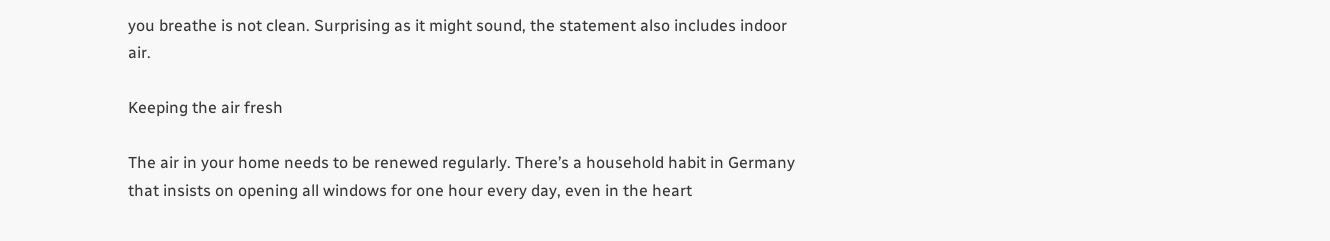you breathe is not clean. Surprising as it might sound, the statement also includes indoor air.

Keeping the air fresh

The air in your home needs to be renewed regularly. There’s a household habit in Germany that insists on opening all windows for one hour every day, even in the heart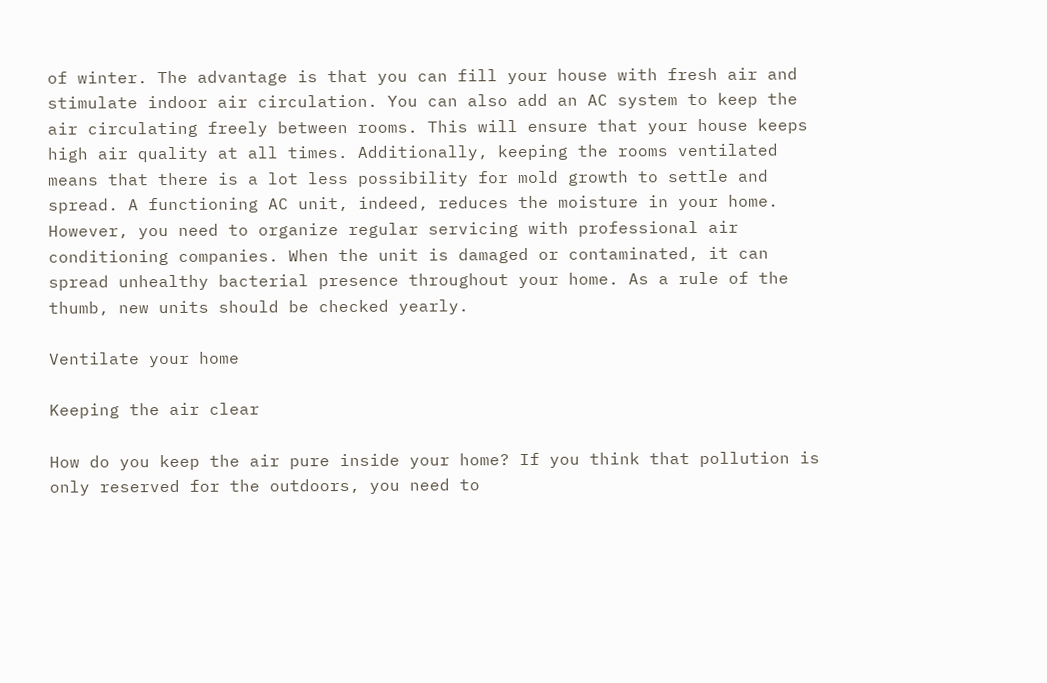of winter. The advantage is that you can fill your house with fresh air and stimulate indoor air circulation. You can also add an AC system to keep the air circulating freely between rooms. This will ensure that your house keeps high air quality at all times. Additionally, keeping the rooms ventilated means that there is a lot less possibility for mold growth to settle and spread. A functioning AC unit, indeed, reduces the moisture in your home. However, you need to organize regular servicing with professional air conditioning companies. When the unit is damaged or contaminated, it can spread unhealthy bacterial presence throughout your home. As a rule of the thumb, new units should be checked yearly.

Ventilate your home

Keeping the air clear

How do you keep the air pure inside your home? If you think that pollution is only reserved for the outdoors, you need to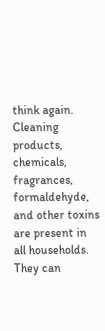think again. Cleaning products, chemicals, fragrances, formaldehyde, and other toxins are present in all households. They can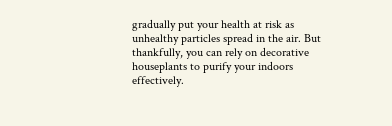gradually put your health at risk as unhealthy particles spread in the air. But thankfully, you can rely on decorative houseplants to purify your indoors effectively.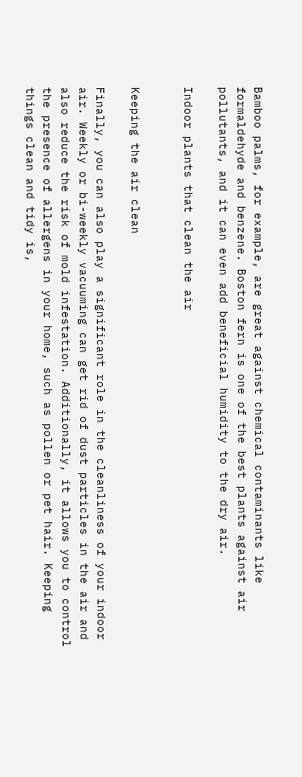Bamboo palms, for example, are great against chemical contaminants like formaldehyde and benzene. Boston fern is one of the best plants against air pollutants, and it can even add beneficial humidity to the dry air.

Indoor plants that clean the air


Keeping the air clean

Finally, you can also play a significant role in the cleanliness of your indoor air. Weekly or bi-weekly vacuuming can get rid of dust particles in the air and also reduce the risk of mold infestation. Additionally, it allows you to control the presence of allergens in your home, such as pollen or pet hair. Keeping things clean and tidy is,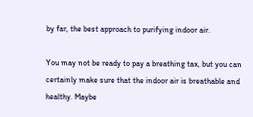by far, the best approach to purifying indoor air.

You may not be ready to pay a breathing tax, but you can certainly make sure that the indoor air is breathable and healthy. Maybe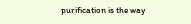purification is the way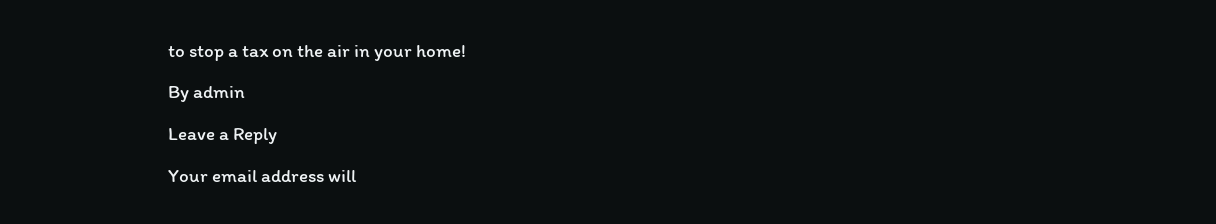to stop a tax on the air in your home!

By admin

Leave a Reply

Your email address will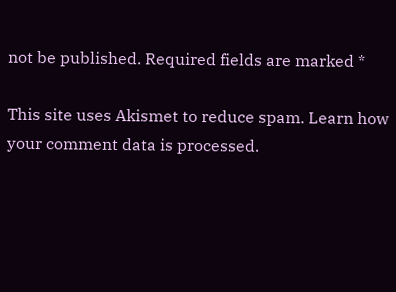not be published. Required fields are marked *

This site uses Akismet to reduce spam. Learn how your comment data is processed.